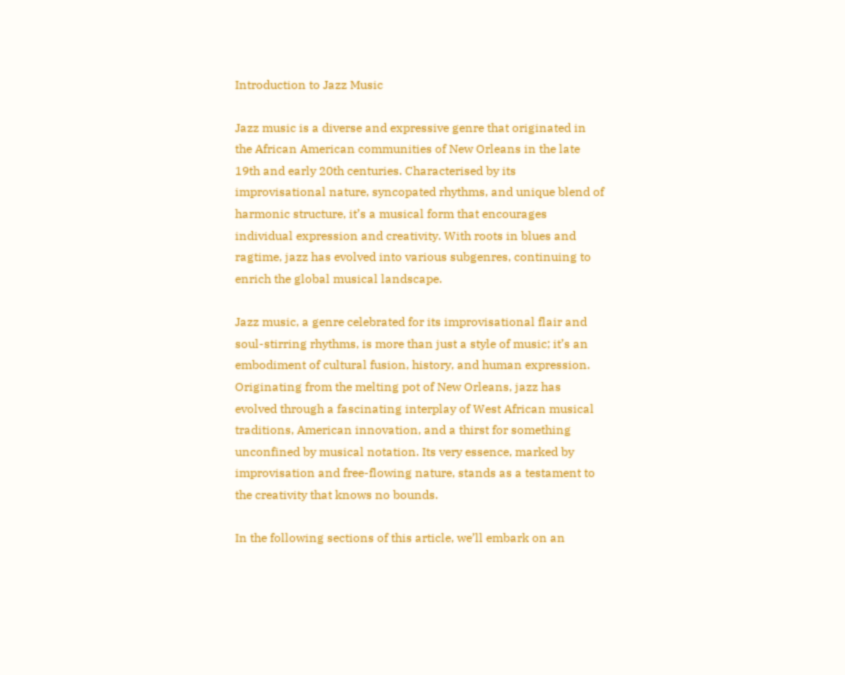Introduction to Jazz Music

Jazz music is a diverse and expressive genre that originated in the African American communities of New Orleans in the late 19th and early 20th centuries. Characterised by its improvisational nature, syncopated rhythms, and unique blend of harmonic structure, it’s a musical form that encourages individual expression and creativity. With roots in blues and ragtime, jazz has evolved into various subgenres, continuing to enrich the global musical landscape.

Jazz music, a genre celebrated for its improvisational flair and soul-stirring rhythms, is more than just a style of music; it’s an embodiment of cultural fusion, history, and human expression. Originating from the melting pot of New Orleans, jazz has evolved through a fascinating interplay of West African musical traditions, American innovation, and a thirst for something unconfined by musical notation. Its very essence, marked by improvisation and free-flowing nature, stands as a testament to the creativity that knows no bounds.

In the following sections of this article, we’ll embark on an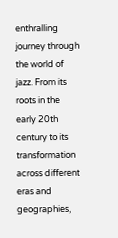enthralling journey through the world of jazz. From its roots in the early 20th century to its transformation across different eras and geographies,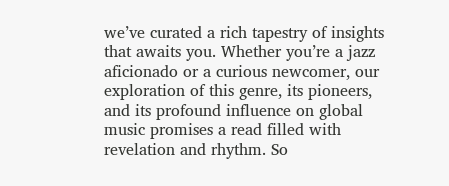we’ve curated a rich tapestry of insights that awaits you. Whether you’re a jazz aficionado or a curious newcomer, our exploration of this genre, its pioneers, and its profound influence on global music promises a read filled with revelation and rhythm. So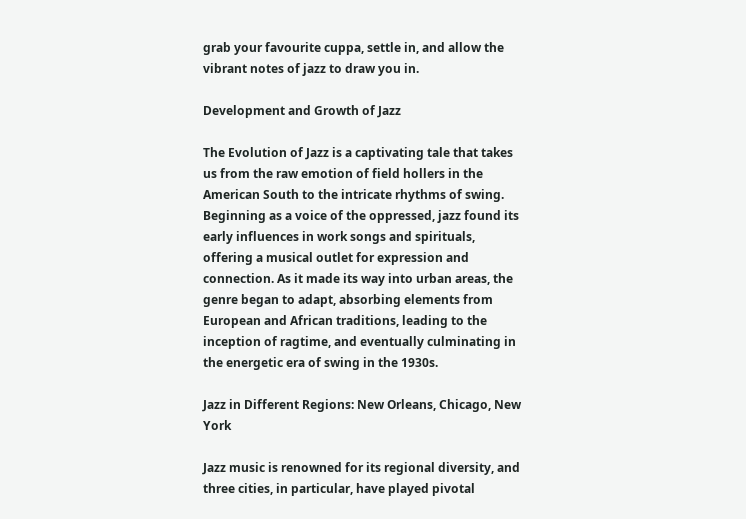grab your favourite cuppa, settle in, and allow the vibrant notes of jazz to draw you in.

Development and Growth of Jazz

The Evolution of Jazz is a captivating tale that takes us from the raw emotion of field hollers in the American South to the intricate rhythms of swing. Beginning as a voice of the oppressed, jazz found its early influences in work songs and spirituals, offering a musical outlet for expression and connection. As it made its way into urban areas, the genre began to adapt, absorbing elements from European and African traditions, leading to the inception of ragtime, and eventually culminating in the energetic era of swing in the 1930s.

Jazz in Different Regions: New Orleans, Chicago, New York

Jazz music is renowned for its regional diversity, and three cities, in particular, have played pivotal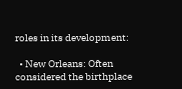roles in its development:

  • New Orleans: Often considered the birthplace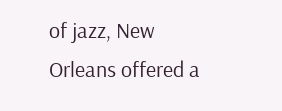of jazz, New Orleans offered a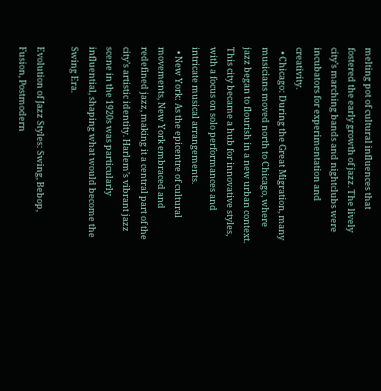melting pot of cultural influences that fostered the early growth of jazz. The lively city’s marching bands and nightclubs were incubators for experimentation and creativity.
  • Chicago: During the Great Migration, many musicians moved north to Chicago, where jazz began to flourish in a new urban context. This city became a hub for innovative styles, with a focus on solo performances and intricate musical arrangements.
  • New York: As the epicentre of cultural movements, New York embraced and redefined jazz, making it a central part of the city’s artistic identity. Harlem’s vibrant jazz scene in the 1920s was particularly influential, shaping what would become the Swing Era.

Evolution of Jazz Styles: Swing, Bebop, Fusion, Postmodern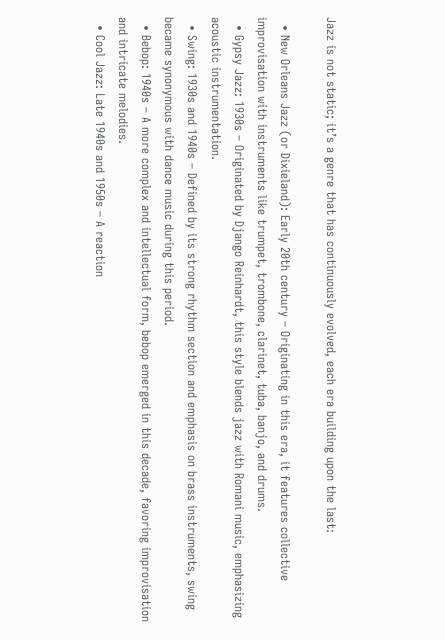Jazz is not static; it’s a genre that has continuously evolved, each era building upon the last:

  • New Orleans Jazz (or Dixieland): Early 20th century – Originating in this era, it features collective improvisation with instruments like trumpet, trombone, clarinet, tuba, banjo, and drums.
  • Gypsy Jazz: 1930s – Originated by Django Reinhardt, this style blends jazz with Romani music, emphasizing acoustic instrumentation.
  • Swing: 1930s and 1940s – Defined by its strong rhythm section and emphasis on brass instruments, swing became synonymous with dance music during this period.
  • Bebop: 1940s – A more complex and intellectual form, bebop emerged in this decade, favoring improvisation and intricate melodies.
  • Cool Jazz: Late 1940s and 1950s – A reaction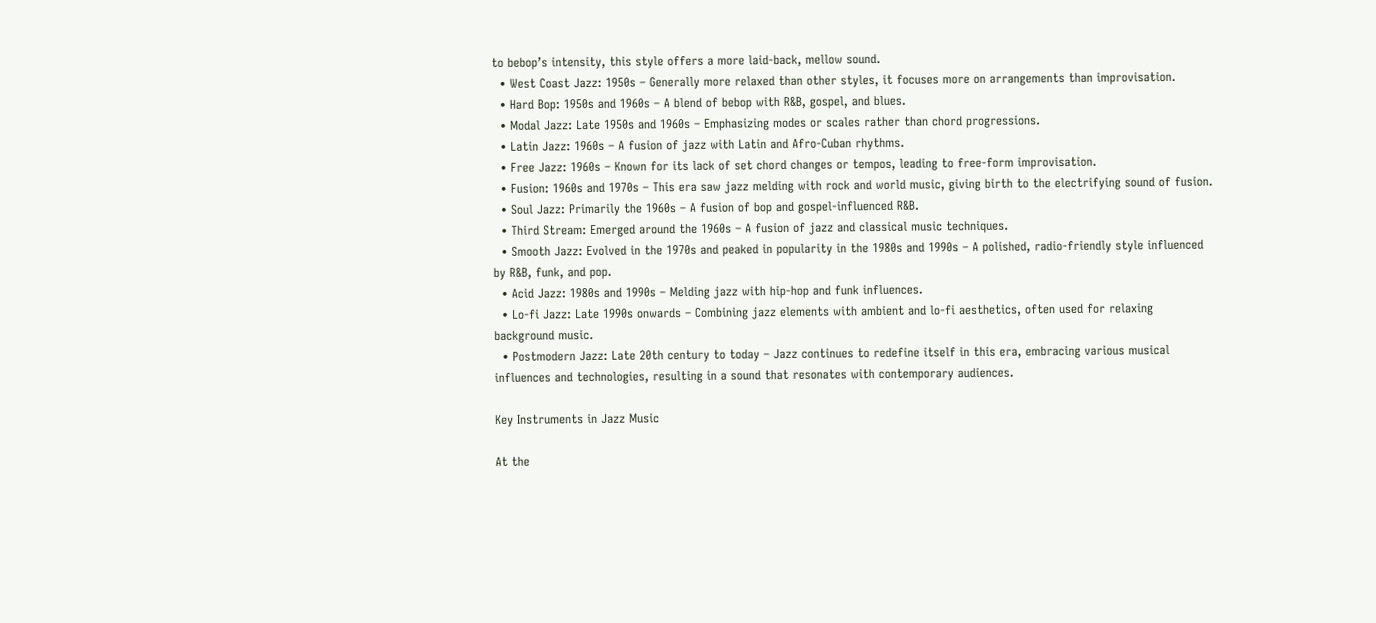to bebop’s intensity, this style offers a more laid-back, mellow sound.
  • West Coast Jazz: 1950s – Generally more relaxed than other styles, it focuses more on arrangements than improvisation.
  • Hard Bop: 1950s and 1960s – A blend of bebop with R&B, gospel, and blues.
  • Modal Jazz: Late 1950s and 1960s – Emphasizing modes or scales rather than chord progressions.
  • Latin Jazz: 1960s – A fusion of jazz with Latin and Afro-Cuban rhythms.
  • Free Jazz: 1960s – Known for its lack of set chord changes or tempos, leading to free-form improvisation.
  • Fusion: 1960s and 1970s – This era saw jazz melding with rock and world music, giving birth to the electrifying sound of fusion.
  • Soul Jazz: Primarily the 1960s – A fusion of bop and gospel-influenced R&B.
  • Third Stream: Emerged around the 1960s – A fusion of jazz and classical music techniques.
  • Smooth Jazz: Evolved in the 1970s and peaked in popularity in the 1980s and 1990s – A polished, radio-friendly style influenced by R&B, funk, and pop.
  • Acid Jazz: 1980s and 1990s – Melding jazz with hip-hop and funk influences.
  • Lo-fi Jazz: Late 1990s onwards – Combining jazz elements with ambient and lo-fi aesthetics, often used for relaxing background music.
  • Postmodern Jazz: Late 20th century to today – Jazz continues to redefine itself in this era, embracing various musical influences and technologies, resulting in a sound that resonates with contemporary audiences.

Key Instruments in Jazz Music

At the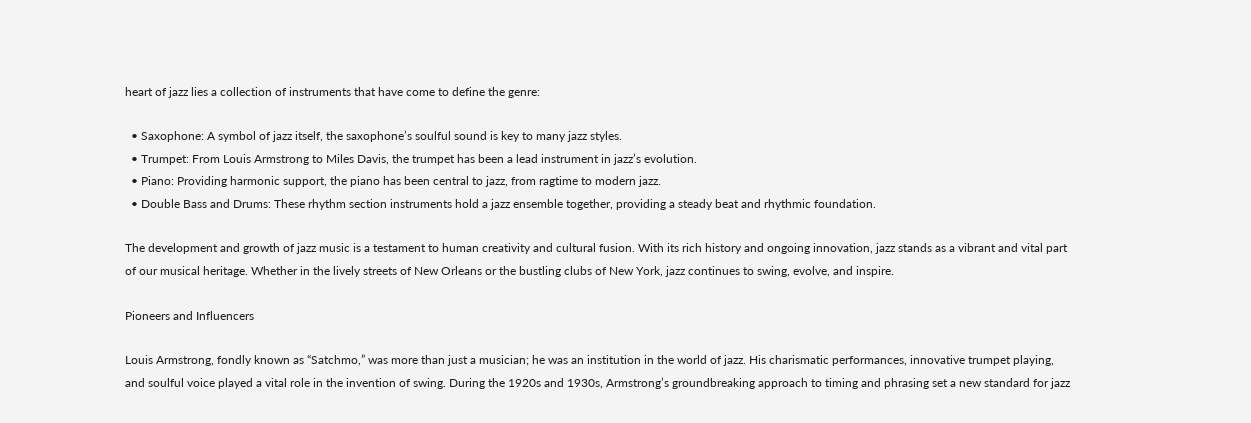heart of jazz lies a collection of instruments that have come to define the genre:

  • Saxophone: A symbol of jazz itself, the saxophone’s soulful sound is key to many jazz styles.
  • Trumpet: From Louis Armstrong to Miles Davis, the trumpet has been a lead instrument in jazz’s evolution.
  • Piano: Providing harmonic support, the piano has been central to jazz, from ragtime to modern jazz.
  • Double Bass and Drums: These rhythm section instruments hold a jazz ensemble together, providing a steady beat and rhythmic foundation.

The development and growth of jazz music is a testament to human creativity and cultural fusion. With its rich history and ongoing innovation, jazz stands as a vibrant and vital part of our musical heritage. Whether in the lively streets of New Orleans or the bustling clubs of New York, jazz continues to swing, evolve, and inspire.

Pioneers and Influencers

Louis Armstrong, fondly known as “Satchmo,” was more than just a musician; he was an institution in the world of jazz. His charismatic performances, innovative trumpet playing, and soulful voice played a vital role in the invention of swing. During the 1920s and 1930s, Armstrong’s groundbreaking approach to timing and phrasing set a new standard for jazz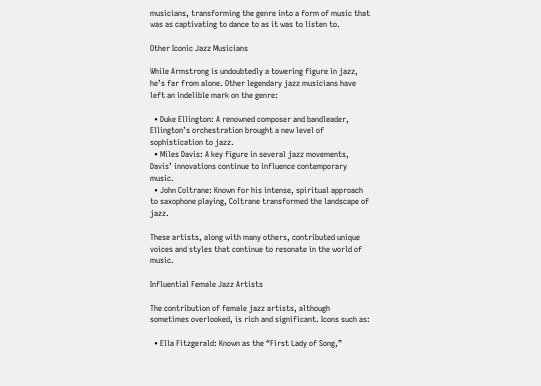musicians, transforming the genre into a form of music that was as captivating to dance to as it was to listen to.

Other Iconic Jazz Musicians

While Armstrong is undoubtedly a towering figure in jazz, he’s far from alone. Other legendary jazz musicians have left an indelible mark on the genre:

  • Duke Ellington: A renowned composer and bandleader, Ellington’s orchestration brought a new level of sophistication to jazz.
  • Miles Davis: A key figure in several jazz movements, Davis’ innovations continue to influence contemporary music.
  • John Coltrane: Known for his intense, spiritual approach to saxophone playing, Coltrane transformed the landscape of jazz.

These artists, along with many others, contributed unique voices and styles that continue to resonate in the world of music.

Influential Female Jazz Artists

The contribution of female jazz artists, although sometimes overlooked, is rich and significant. Icons such as:

  • Ella Fitzgerald: Known as the “First Lady of Song,”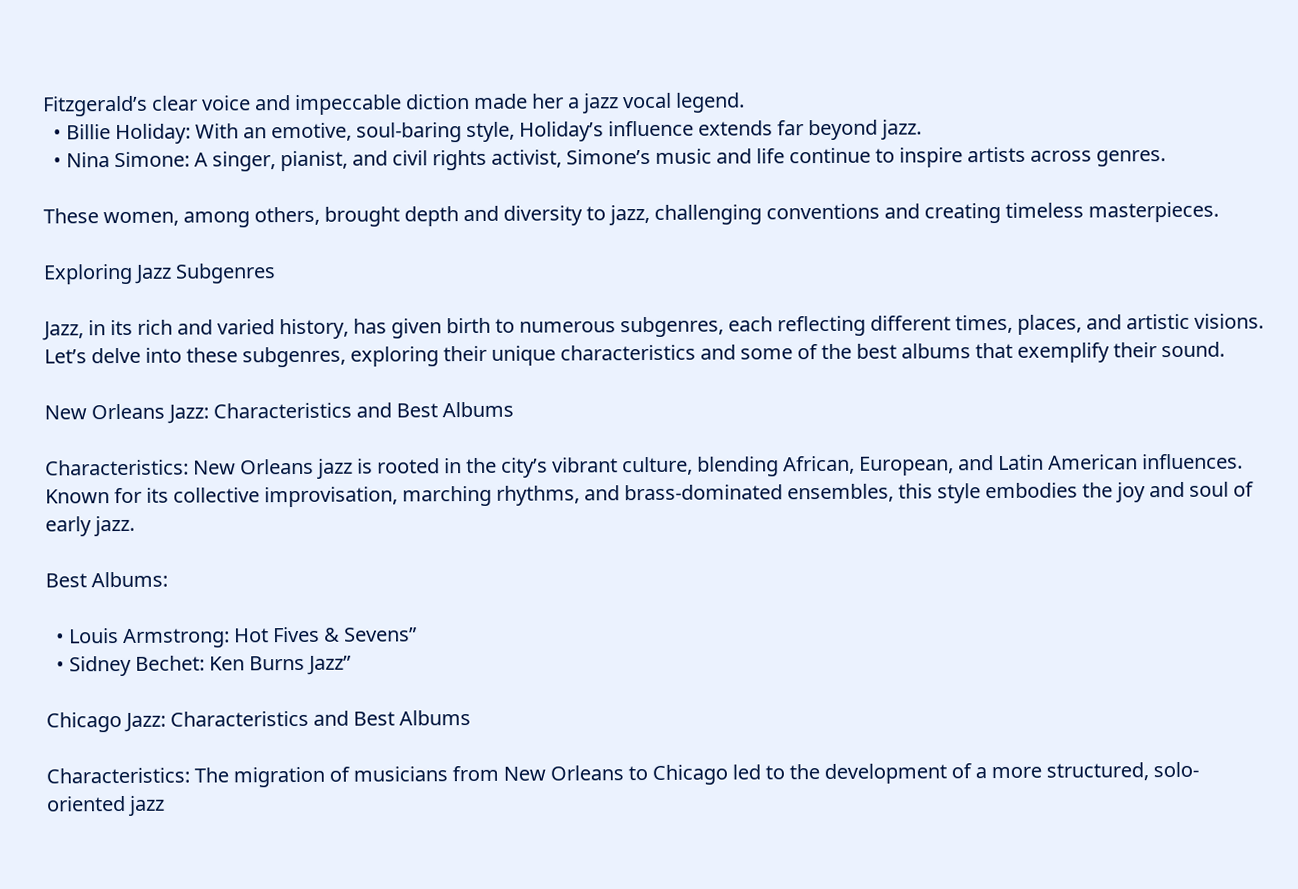Fitzgerald’s clear voice and impeccable diction made her a jazz vocal legend.
  • Billie Holiday: With an emotive, soul-baring style, Holiday’s influence extends far beyond jazz.
  • Nina Simone: A singer, pianist, and civil rights activist, Simone’s music and life continue to inspire artists across genres.

These women, among others, brought depth and diversity to jazz, challenging conventions and creating timeless masterpieces.

Exploring Jazz Subgenres

Jazz, in its rich and varied history, has given birth to numerous subgenres, each reflecting different times, places, and artistic visions. Let’s delve into these subgenres, exploring their unique characteristics and some of the best albums that exemplify their sound.

New Orleans Jazz: Characteristics and Best Albums

Characteristics: New Orleans jazz is rooted in the city’s vibrant culture, blending African, European, and Latin American influences. Known for its collective improvisation, marching rhythms, and brass-dominated ensembles, this style embodies the joy and soul of early jazz.

Best Albums:

  • Louis Armstrong: Hot Fives & Sevens”
  • Sidney Bechet: Ken Burns Jazz”

Chicago Jazz: Characteristics and Best Albums

Characteristics: The migration of musicians from New Orleans to Chicago led to the development of a more structured, solo-oriented jazz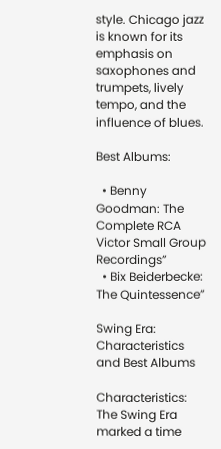style. Chicago jazz is known for its emphasis on saxophones and trumpets, lively tempo, and the influence of blues.

Best Albums:

  • Benny Goodman: The Complete RCA Victor Small Group Recordings”
  • Bix Beiderbecke: The Quintessence”

Swing Era: Characteristics and Best Albums

Characteristics: The Swing Era marked a time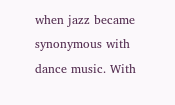when jazz became synonymous with dance music. With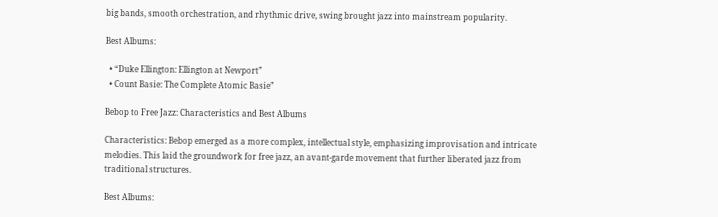big bands, smooth orchestration, and rhythmic drive, swing brought jazz into mainstream popularity.

Best Albums:

  • “Duke Ellington: Ellington at Newport”
  • Count Basie: The Complete Atomic Basie”

Bebop to Free Jazz: Characteristics and Best Albums

Characteristics: Bebop emerged as a more complex, intellectual style, emphasizing improvisation and intricate melodies. This laid the groundwork for free jazz, an avant-garde movement that further liberated jazz from traditional structures.

Best Albums: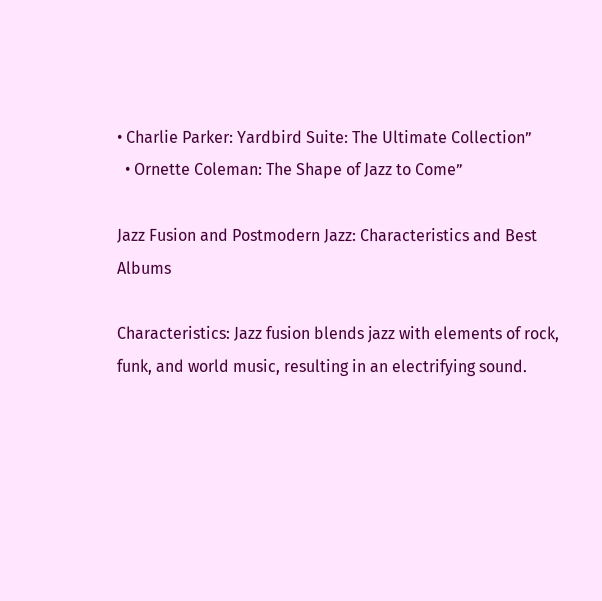• Charlie Parker: Yardbird Suite: The Ultimate Collection”
  • Ornette Coleman: The Shape of Jazz to Come”

Jazz Fusion and Postmodern Jazz: Characteristics and Best Albums

Characteristics: Jazz fusion blends jazz with elements of rock, funk, and world music, resulting in an electrifying sound.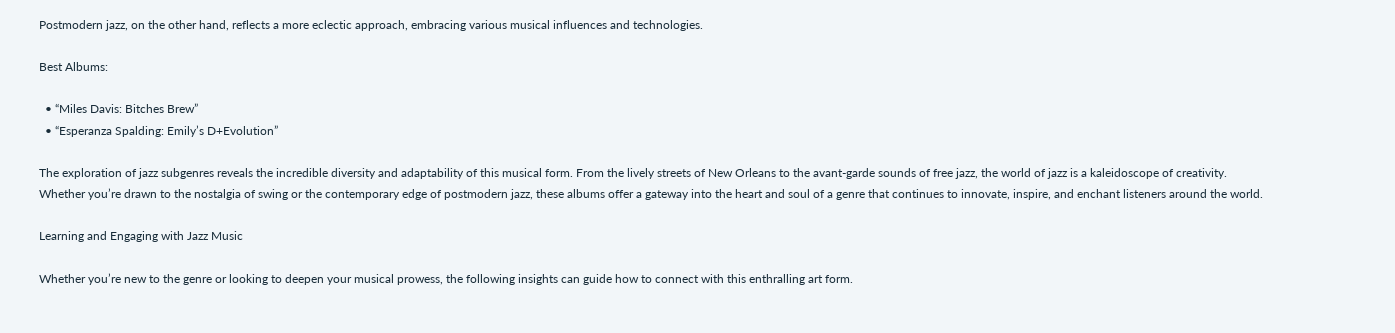Postmodern jazz, on the other hand, reflects a more eclectic approach, embracing various musical influences and technologies.

Best Albums:

  • “Miles Davis: Bitches Brew”
  • “Esperanza Spalding: Emily’s D+Evolution”

The exploration of jazz subgenres reveals the incredible diversity and adaptability of this musical form. From the lively streets of New Orleans to the avant-garde sounds of free jazz, the world of jazz is a kaleidoscope of creativity. Whether you’re drawn to the nostalgia of swing or the contemporary edge of postmodern jazz, these albums offer a gateway into the heart and soul of a genre that continues to innovate, inspire, and enchant listeners around the world.

Learning and Engaging with Jazz Music

Whether you’re new to the genre or looking to deepen your musical prowess, the following insights can guide how to connect with this enthralling art form.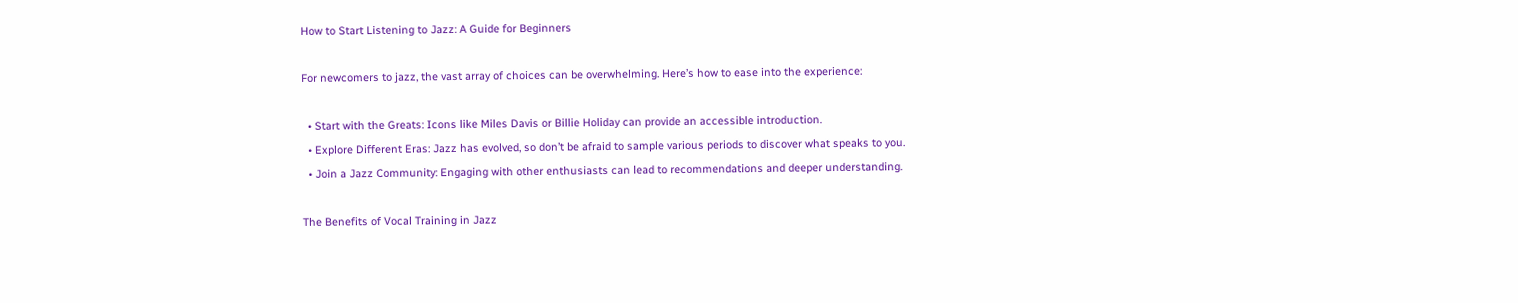How to Start Listening to Jazz: A Guide for Beginners

For newcomers to jazz, the vast array of choices can be overwhelming. Here’s how to ease into the experience:

  • Start with the Greats: Icons like Miles Davis or Billie Holiday can provide an accessible introduction.
  • Explore Different Eras: Jazz has evolved, so don’t be afraid to sample various periods to discover what speaks to you.
  • Join a Jazz Community: Engaging with other enthusiasts can lead to recommendations and deeper understanding.

The Benefits of Vocal Training in Jazz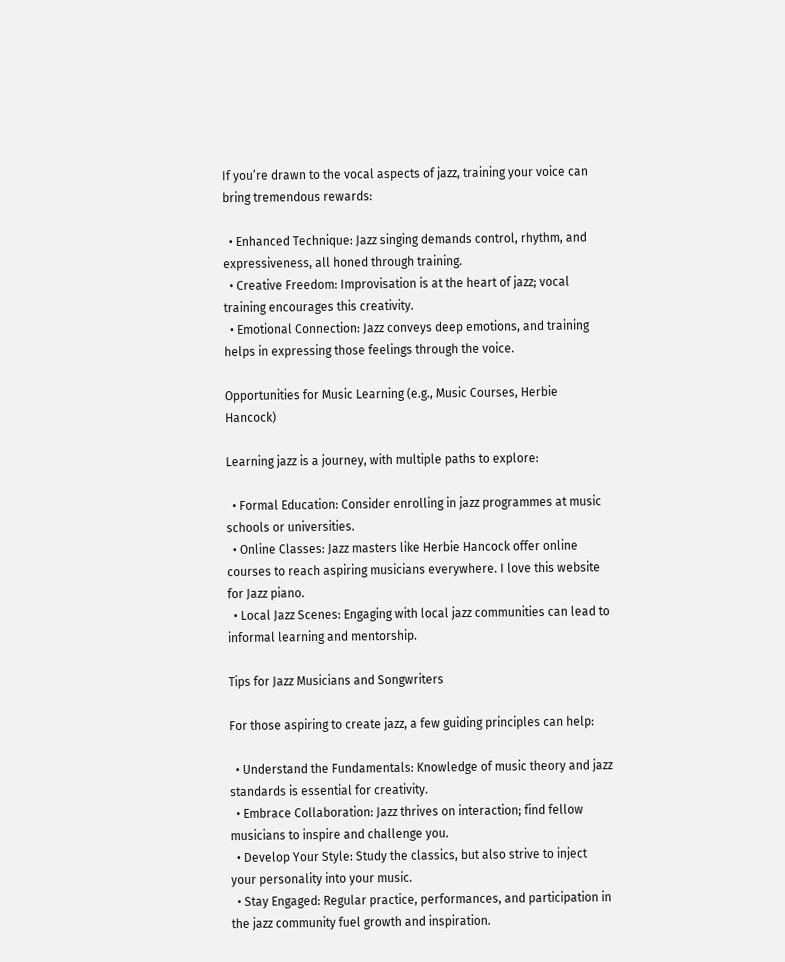If you’re drawn to the vocal aspects of jazz, training your voice can bring tremendous rewards:

  • Enhanced Technique: Jazz singing demands control, rhythm, and expressiveness, all honed through training.
  • Creative Freedom: Improvisation is at the heart of jazz; vocal training encourages this creativity.
  • Emotional Connection: Jazz conveys deep emotions, and training helps in expressing those feelings through the voice.

Opportunities for Music Learning (e.g., Music Courses, Herbie Hancock)

Learning jazz is a journey, with multiple paths to explore:

  • Formal Education: Consider enrolling in jazz programmes at music schools or universities.
  • Online Classes: Jazz masters like Herbie Hancock offer online courses to reach aspiring musicians everywhere. I love this website for Jazz piano.
  • Local Jazz Scenes: Engaging with local jazz communities can lead to informal learning and mentorship.

Tips for Jazz Musicians and Songwriters

For those aspiring to create jazz, a few guiding principles can help:

  • Understand the Fundamentals: Knowledge of music theory and jazz standards is essential for creativity.
  • Embrace Collaboration: Jazz thrives on interaction; find fellow musicians to inspire and challenge you.
  • Develop Your Style: Study the classics, but also strive to inject your personality into your music.
  • Stay Engaged: Regular practice, performances, and participation in the jazz community fuel growth and inspiration.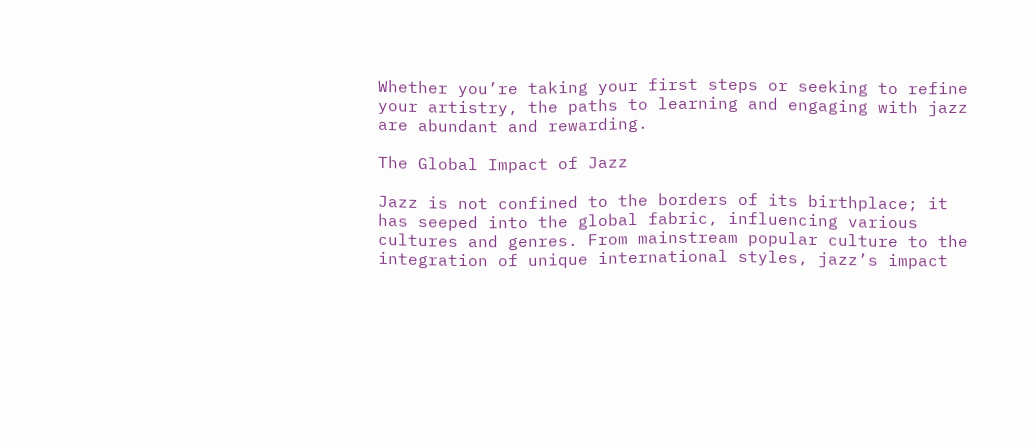Whether you’re taking your first steps or seeking to refine your artistry, the paths to learning and engaging with jazz are abundant and rewarding.

The Global Impact of Jazz

Jazz is not confined to the borders of its birthplace; it has seeped into the global fabric, influencing various cultures and genres. From mainstream popular culture to the integration of unique international styles, jazz’s impact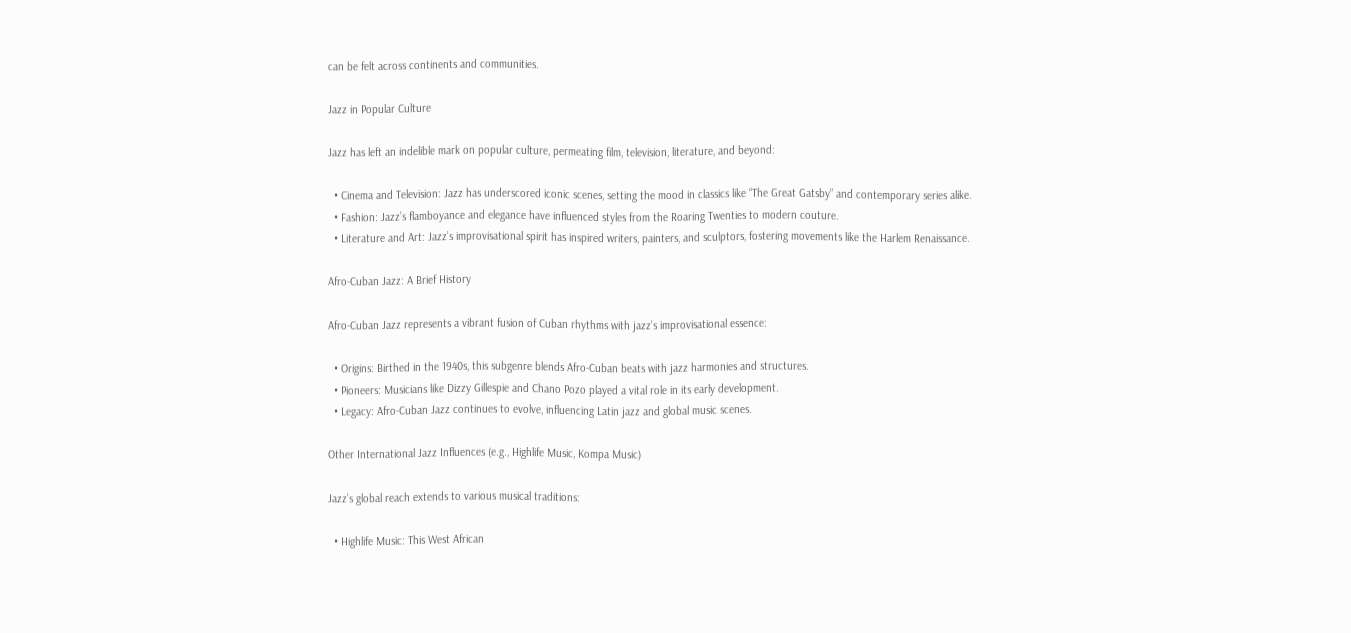can be felt across continents and communities.

Jazz in Popular Culture

Jazz has left an indelible mark on popular culture, permeating film, television, literature, and beyond:

  • Cinema and Television: Jazz has underscored iconic scenes, setting the mood in classics like “The Great Gatsby” and contemporary series alike.
  • Fashion: Jazz’s flamboyance and elegance have influenced styles from the Roaring Twenties to modern couture.
  • Literature and Art: Jazz’s improvisational spirit has inspired writers, painters, and sculptors, fostering movements like the Harlem Renaissance.

Afro-Cuban Jazz: A Brief History

Afro-Cuban Jazz represents a vibrant fusion of Cuban rhythms with jazz’s improvisational essence:

  • Origins: Birthed in the 1940s, this subgenre blends Afro-Cuban beats with jazz harmonies and structures.
  • Pioneers: Musicians like Dizzy Gillespie and Chano Pozo played a vital role in its early development.
  • Legacy: Afro-Cuban Jazz continues to evolve, influencing Latin jazz and global music scenes.

Other International Jazz Influences (e.g., Highlife Music, Kompa Music)

Jazz’s global reach extends to various musical traditions:

  • Highlife Music: This West African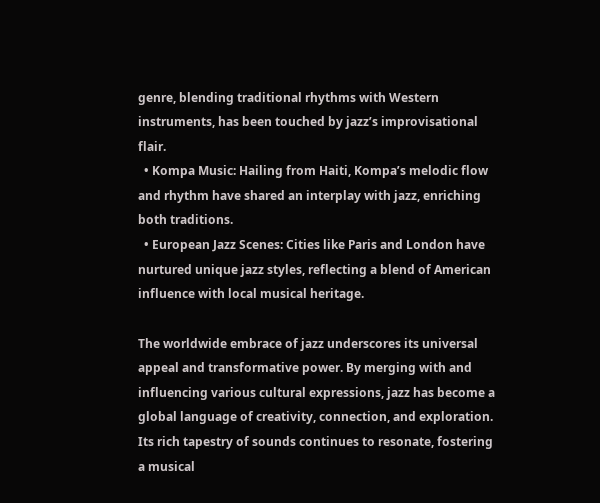genre, blending traditional rhythms with Western instruments, has been touched by jazz’s improvisational flair.
  • Kompa Music: Hailing from Haiti, Kompa’s melodic flow and rhythm have shared an interplay with jazz, enriching both traditions.
  • European Jazz Scenes: Cities like Paris and London have nurtured unique jazz styles, reflecting a blend of American influence with local musical heritage.

The worldwide embrace of jazz underscores its universal appeal and transformative power. By merging with and influencing various cultural expressions, jazz has become a global language of creativity, connection, and exploration. Its rich tapestry of sounds continues to resonate, fostering a musical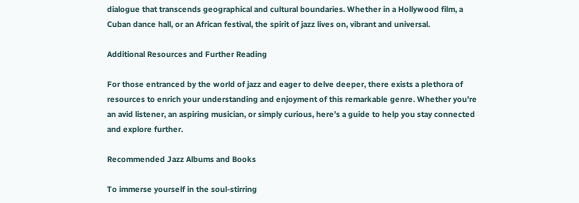dialogue that transcends geographical and cultural boundaries. Whether in a Hollywood film, a Cuban dance hall, or an African festival, the spirit of jazz lives on, vibrant and universal.

Additional Resources and Further Reading

For those entranced by the world of jazz and eager to delve deeper, there exists a plethora of resources to enrich your understanding and enjoyment of this remarkable genre. Whether you’re an avid listener, an aspiring musician, or simply curious, here’s a guide to help you stay connected and explore further.

Recommended Jazz Albums and Books

To immerse yourself in the soul-stirring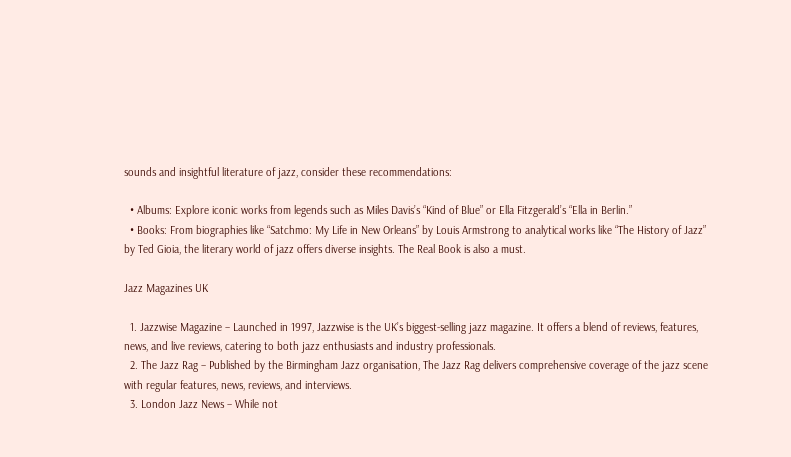sounds and insightful literature of jazz, consider these recommendations:

  • Albums: Explore iconic works from legends such as Miles Davis’s “Kind of Blue” or Ella Fitzgerald’s “Ella in Berlin.”
  • Books: From biographies like “Satchmo: My Life in New Orleans” by Louis Armstrong to analytical works like “The History of Jazz” by Ted Gioia, the literary world of jazz offers diverse insights. The Real Book is also a must.

Jazz Magazines UK

  1. Jazzwise Magazine – Launched in 1997, Jazzwise is the UK’s biggest-selling jazz magazine. It offers a blend of reviews, features, news, and live reviews, catering to both jazz enthusiasts and industry professionals.
  2. The Jazz Rag – Published by the Birmingham Jazz organisation, The Jazz Rag delivers comprehensive coverage of the jazz scene with regular features, news, reviews, and interviews.
  3. London Jazz News – While not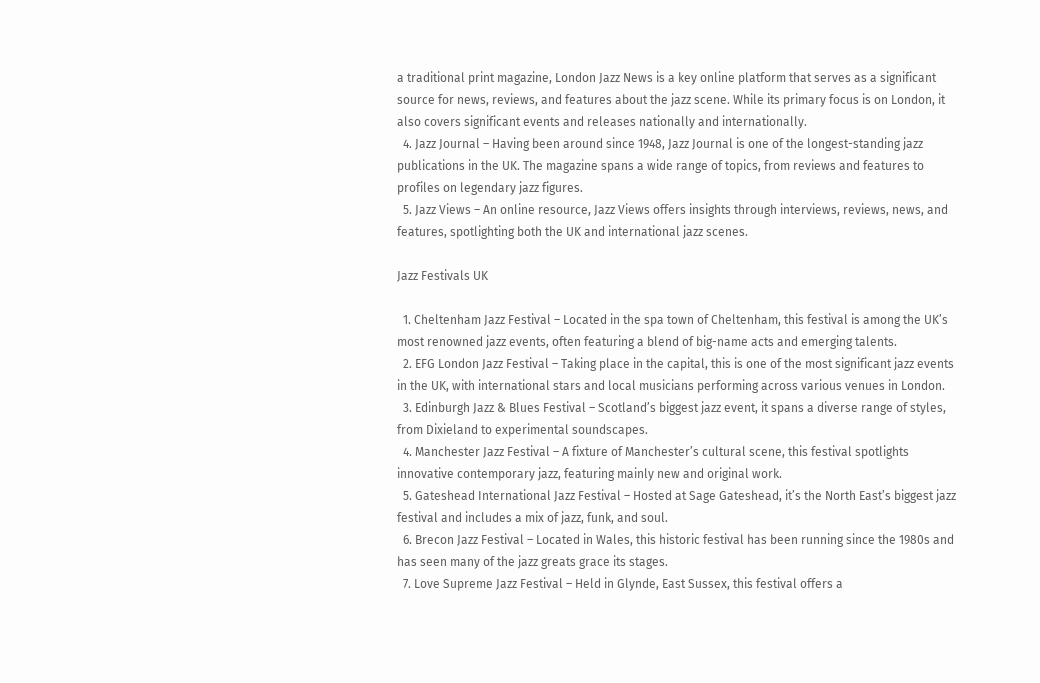a traditional print magazine, London Jazz News is a key online platform that serves as a significant source for news, reviews, and features about the jazz scene. While its primary focus is on London, it also covers significant events and releases nationally and internationally.
  4. Jazz Journal – Having been around since 1948, Jazz Journal is one of the longest-standing jazz publications in the UK. The magazine spans a wide range of topics, from reviews and features to profiles on legendary jazz figures.
  5. Jazz Views – An online resource, Jazz Views offers insights through interviews, reviews, news, and features, spotlighting both the UK and international jazz scenes.

Jazz Festivals UK

  1. Cheltenham Jazz Festival – Located in the spa town of Cheltenham, this festival is among the UK’s most renowned jazz events, often featuring a blend of big-name acts and emerging talents.
  2. EFG London Jazz Festival – Taking place in the capital, this is one of the most significant jazz events in the UK, with international stars and local musicians performing across various venues in London.
  3. Edinburgh Jazz & Blues Festival – Scotland’s biggest jazz event, it spans a diverse range of styles, from Dixieland to experimental soundscapes.
  4. Manchester Jazz Festival – A fixture of Manchester’s cultural scene, this festival spotlights innovative contemporary jazz, featuring mainly new and original work.
  5. Gateshead International Jazz Festival – Hosted at Sage Gateshead, it’s the North East’s biggest jazz festival and includes a mix of jazz, funk, and soul.
  6. Brecon Jazz Festival – Located in Wales, this historic festival has been running since the 1980s and has seen many of the jazz greats grace its stages.
  7. Love Supreme Jazz Festival – Held in Glynde, East Sussex, this festival offers a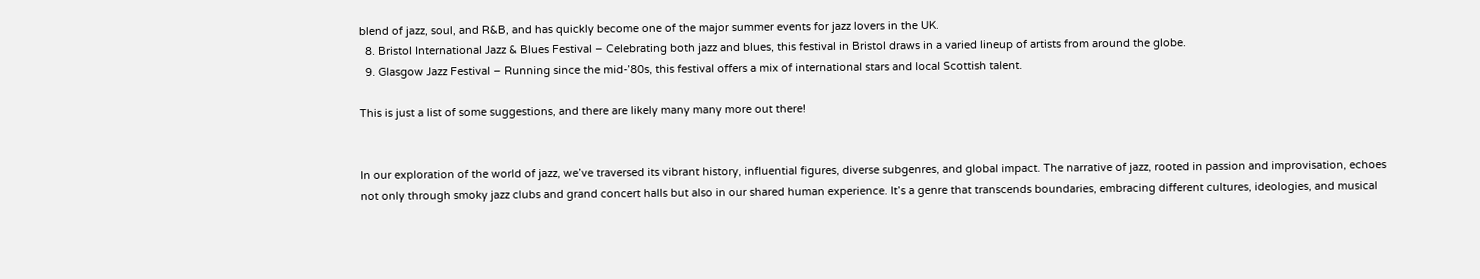blend of jazz, soul, and R&B, and has quickly become one of the major summer events for jazz lovers in the UK.
  8. Bristol International Jazz & Blues Festival – Celebrating both jazz and blues, this festival in Bristol draws in a varied lineup of artists from around the globe.
  9. Glasgow Jazz Festival – Running since the mid-’80s, this festival offers a mix of international stars and local Scottish talent.

This is just a list of some suggestions, and there are likely many many more out there!


In our exploration of the world of jazz, we’ve traversed its vibrant history, influential figures, diverse subgenres, and global impact. The narrative of jazz, rooted in passion and improvisation, echoes not only through smoky jazz clubs and grand concert halls but also in our shared human experience. It’s a genre that transcends boundaries, embracing different cultures, ideologies, and musical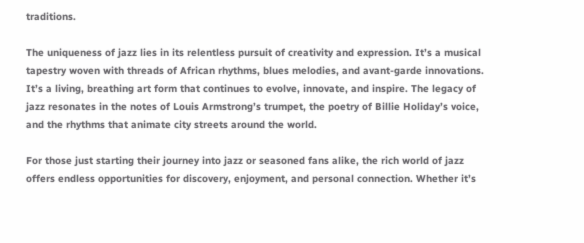traditions.

The uniqueness of jazz lies in its relentless pursuit of creativity and expression. It’s a musical tapestry woven with threads of African rhythms, blues melodies, and avant-garde innovations. It’s a living, breathing art form that continues to evolve, innovate, and inspire. The legacy of jazz resonates in the notes of Louis Armstrong’s trumpet, the poetry of Billie Holiday’s voice, and the rhythms that animate city streets around the world.

For those just starting their journey into jazz or seasoned fans alike, the rich world of jazz offers endless opportunities for discovery, enjoyment, and personal connection. Whether it’s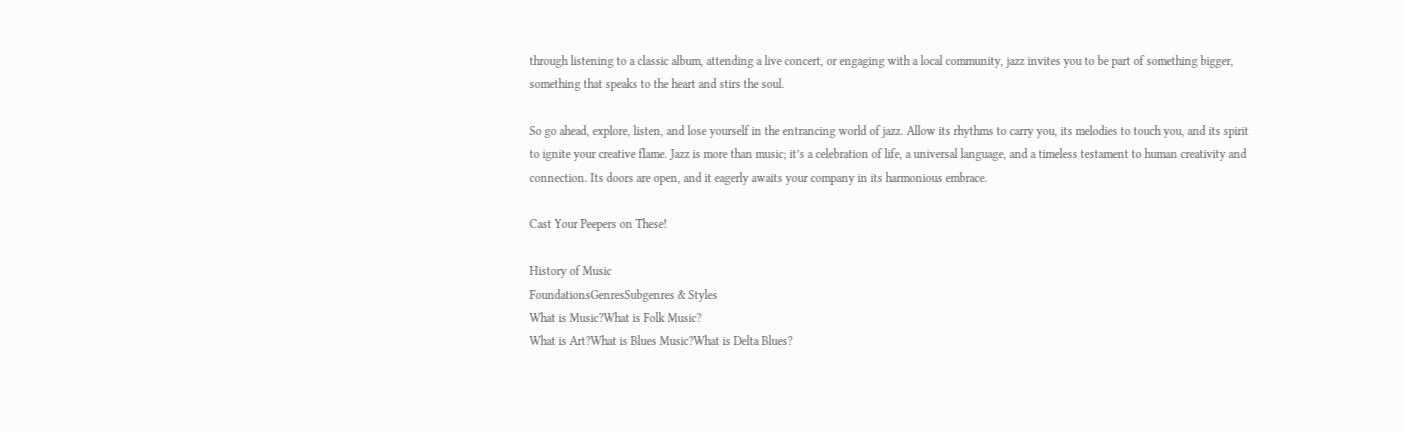through listening to a classic album, attending a live concert, or engaging with a local community, jazz invites you to be part of something bigger, something that speaks to the heart and stirs the soul.

So go ahead, explore, listen, and lose yourself in the entrancing world of jazz. Allow its rhythms to carry you, its melodies to touch you, and its spirit to ignite your creative flame. Jazz is more than music; it’s a celebration of life, a universal language, and a timeless testament to human creativity and connection. Its doors are open, and it eagerly awaits your company in its harmonious embrace.

Cast Your Peepers on These!

History of Music
FoundationsGenresSubgenres & Styles
What is Music?What is Folk Music?
What is Art?What is Blues Music?What is Delta Blues?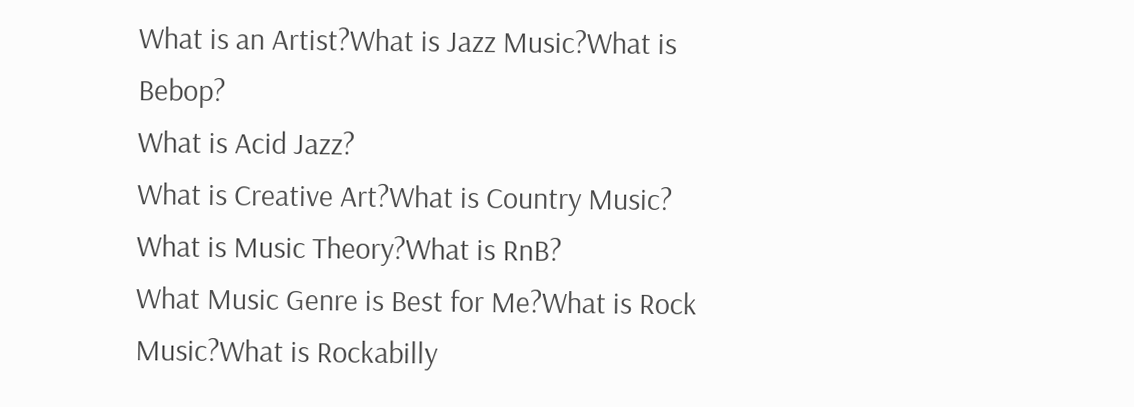What is an Artist?What is Jazz Music?What is Bebop?
What is Acid Jazz?
What is Creative Art?What is Country Music?
What is Music Theory?What is RnB?
What Music Genre is Best for Me?What is Rock Music?What is Rockabilly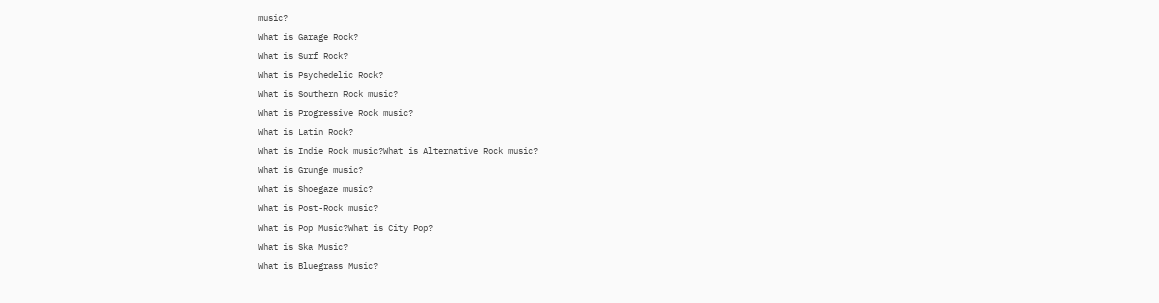music?
What is Garage Rock?
What is Surf Rock?
What is Psychedelic Rock?
What is Southern Rock music?
What is Progressive Rock music?
What is Latin Rock?
What is Indie Rock music?What is Alternative Rock music?
What is Grunge music?
What is Shoegaze music?
What is Post-Rock music?
What is Pop Music?What is City Pop?
What is Ska Music?
What is Bluegrass Music?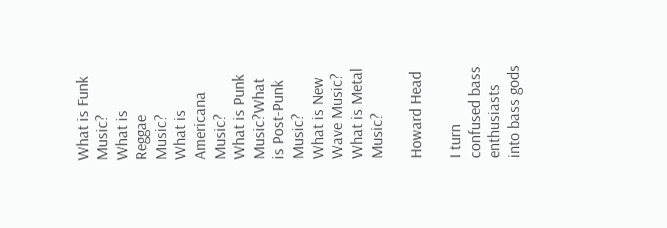What is Funk Music?
What is Reggae Music?
What is Americana Music?
What is Punk Music?What is Post-Punk Music?
What is New Wave Music?
What is Metal Music?

Howard Head

I turn confused bass enthusiasts into bass gods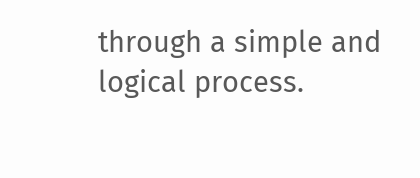through a simple and logical process.